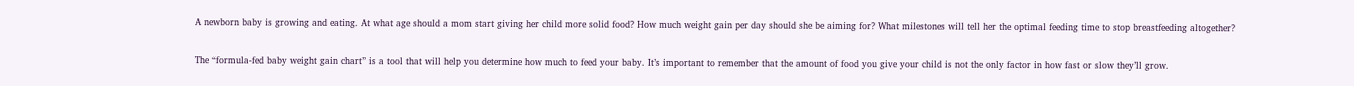A newborn baby is growing and eating. At what age should a mom start giving her child more solid food? How much weight gain per day should she be aiming for? What milestones will tell her the optimal feeding time to stop breastfeeding altogether?

The “formula-fed baby weight gain chart” is a tool that will help you determine how much to feed your baby. It’s important to remember that the amount of food you give your child is not the only factor in how fast or slow they’ll grow.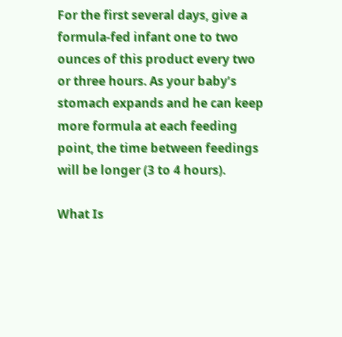For the first several days, give a formula-fed infant one to two ounces of this product every two or three hours. As your baby’s stomach expands and he can keep more formula at each feeding point, the time between feedings will be longer (3 to 4 hours).

What Is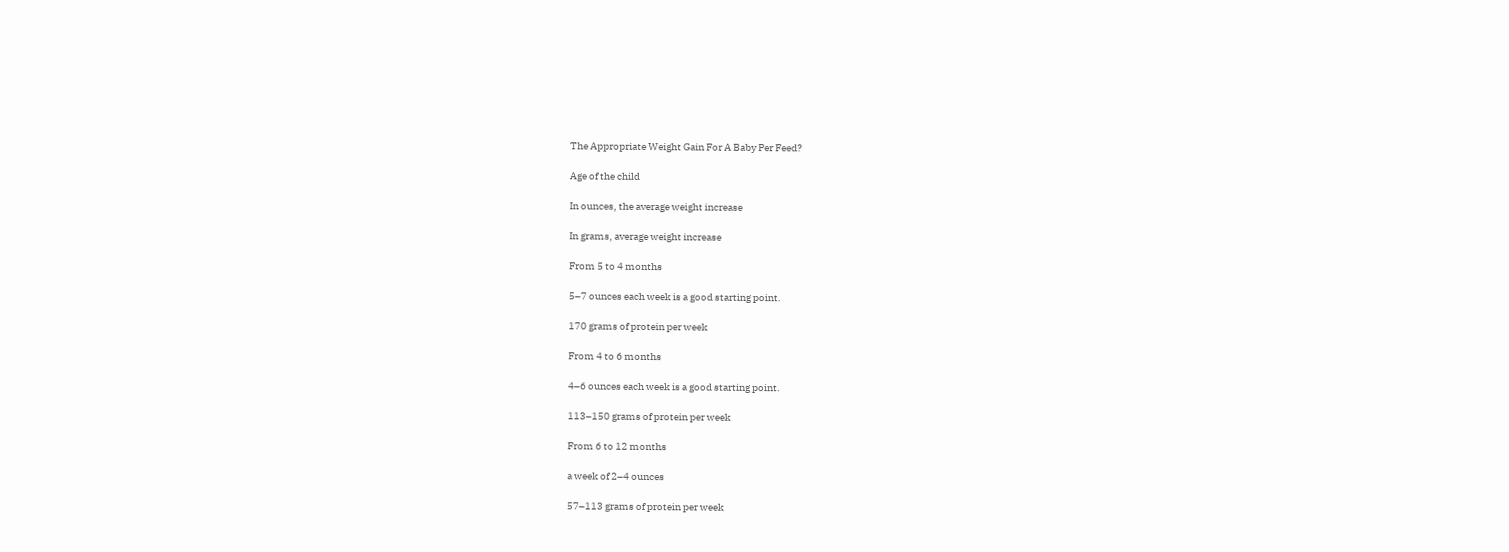The Appropriate Weight Gain For A Baby Per Feed?

Age of the child

In ounces, the average weight increase

In grams, average weight increase

From 5 to 4 months

5–7 ounces each week is a good starting point.

170 grams of protein per week

From 4 to 6 months

4–6 ounces each week is a good starting point.

113–150 grams of protein per week

From 6 to 12 months

a week of 2–4 ounces

57–113 grams of protein per week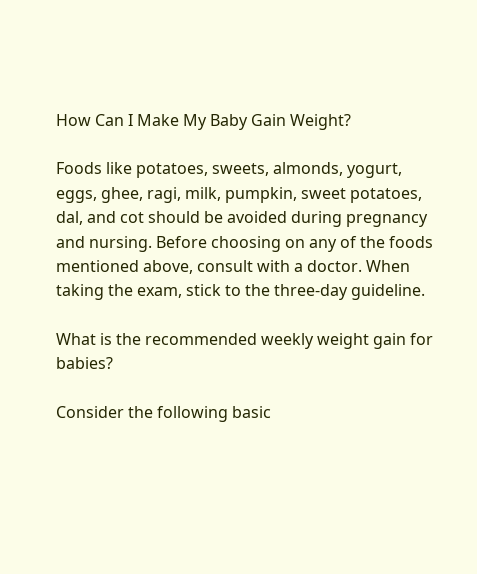How Can I Make My Baby Gain Weight?

Foods like potatoes, sweets, almonds, yogurt, eggs, ghee, ragi, milk, pumpkin, sweet potatoes, dal, and cot should be avoided during pregnancy and nursing. Before choosing on any of the foods mentioned above, consult with a doctor. When taking the exam, stick to the three-day guideline.

What is the recommended weekly weight gain for babies?

Consider the following basic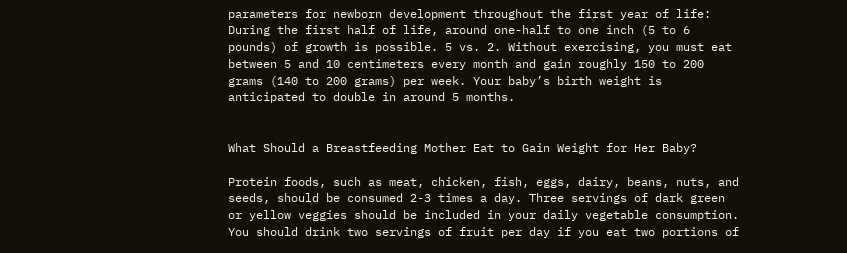parameters for newborn development throughout the first year of life: During the first half of life, around one-half to one inch (5 to 6 pounds) of growth is possible. 5 vs. 2. Without exercising, you must eat between 5 and 10 centimeters every month and gain roughly 150 to 200 grams (140 to 200 grams) per week. Your baby’s birth weight is anticipated to double in around 5 months.


What Should a Breastfeeding Mother Eat to Gain Weight for Her Baby?

Protein foods, such as meat, chicken, fish, eggs, dairy, beans, nuts, and seeds, should be consumed 2-3 times a day. Three servings of dark green or yellow veggies should be included in your daily vegetable consumption. You should drink two servings of fruit per day if you eat two portions of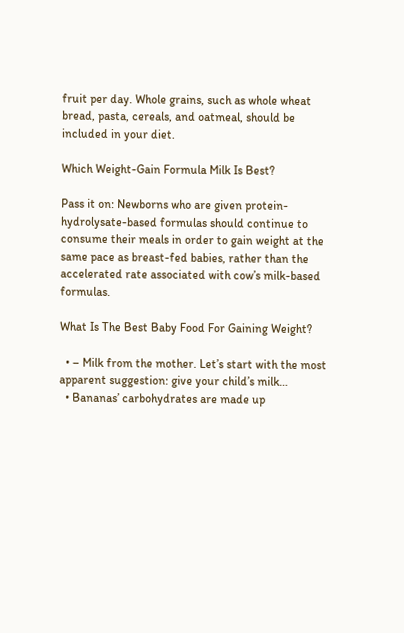fruit per day. Whole grains, such as whole wheat bread, pasta, cereals, and oatmeal, should be included in your diet.

Which Weight-Gain Formula Milk Is Best?

Pass it on: Newborns who are given protein-hydrolysate-based formulas should continue to consume their meals in order to gain weight at the same pace as breast-fed babies, rather than the accelerated rate associated with cow’s milk-based formulas.

What Is The Best Baby Food For Gaining Weight?

  • – Milk from the mother. Let’s start with the most apparent suggestion: give your child’s milk…
  • Bananas’ carbohydrates are made up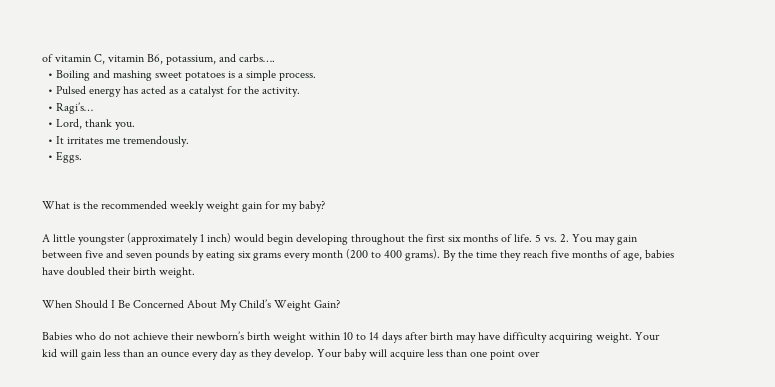of vitamin C, vitamin B6, potassium, and carbs….
  • Boiling and mashing sweet potatoes is a simple process.
  • Pulsed energy has acted as a catalyst for the activity.
  • Ragi’s…
  • Lord, thank you.
  • It irritates me tremendously.
  • Eggs.


What is the recommended weekly weight gain for my baby?

A little youngster (approximately 1 inch) would begin developing throughout the first six months of life. 5 vs. 2. You may gain between five and seven pounds by eating six grams every month (200 to 400 grams). By the time they reach five months of age, babies have doubled their birth weight.

When Should I Be Concerned About My Child’s Weight Gain?

Babies who do not achieve their newborn’s birth weight within 10 to 14 days after birth may have difficulty acquiring weight. Your kid will gain less than an ounce every day as they develop. Your baby will acquire less than one point over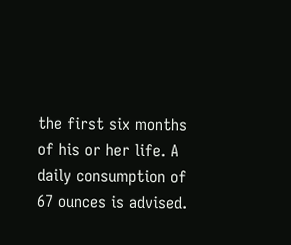the first six months of his or her life. A daily consumption of 67 ounces is advised.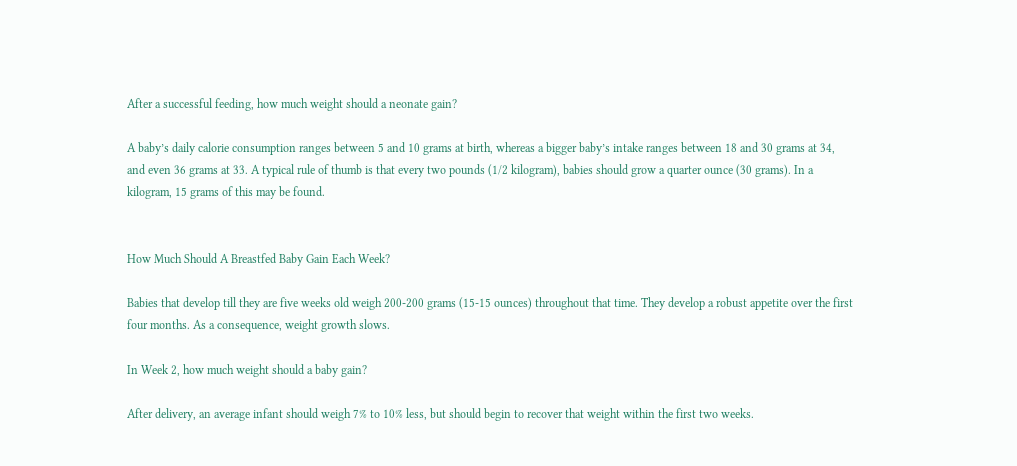After a successful feeding, how much weight should a neonate gain?

A baby’s daily calorie consumption ranges between 5 and 10 grams at birth, whereas a bigger baby’s intake ranges between 18 and 30 grams at 34, and even 36 grams at 33. A typical rule of thumb is that every two pounds (1/2 kilogram), babies should grow a quarter ounce (30 grams). In a kilogram, 15 grams of this may be found.


How Much Should A Breastfed Baby Gain Each Week?

Babies that develop till they are five weeks old weigh 200-200 grams (15-15 ounces) throughout that time. They develop a robust appetite over the first four months. As a consequence, weight growth slows.

In Week 2, how much weight should a baby gain?

After delivery, an average infant should weigh 7% to 10% less, but should begin to recover that weight within the first two weeks.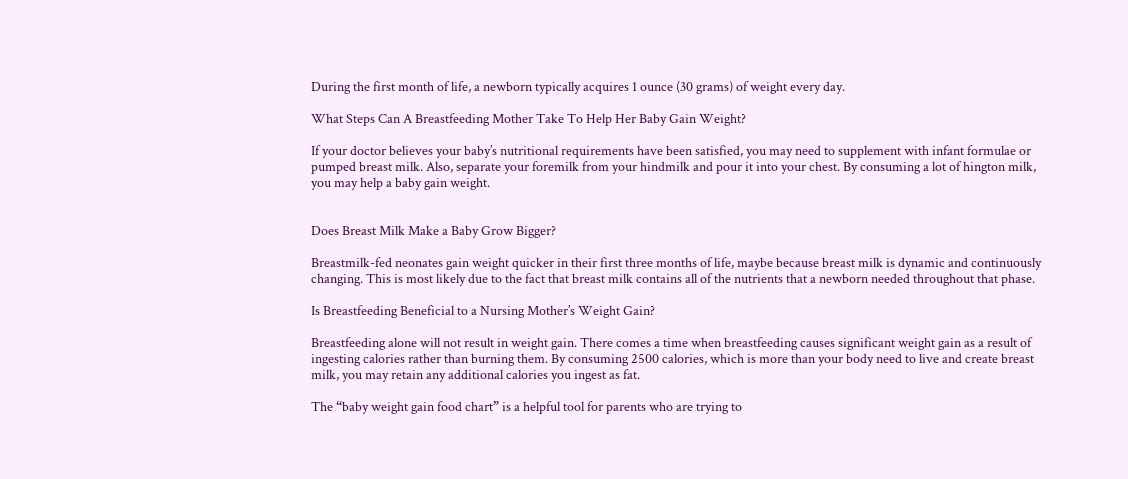During the first month of life, a newborn typically acquires 1 ounce (30 grams) of weight every day.

What Steps Can A Breastfeeding Mother Take To Help Her Baby Gain Weight?

If your doctor believes your baby’s nutritional requirements have been satisfied, you may need to supplement with infant formulae or pumped breast milk. Also, separate your foremilk from your hindmilk and pour it into your chest. By consuming a lot of hington milk, you may help a baby gain weight.


Does Breast Milk Make a Baby Grow Bigger?

Breastmilk-fed neonates gain weight quicker in their first three months of life, maybe because breast milk is dynamic and continuously changing. This is most likely due to the fact that breast milk contains all of the nutrients that a newborn needed throughout that phase.

Is Breastfeeding Beneficial to a Nursing Mother’s Weight Gain?

Breastfeeding alone will not result in weight gain. There comes a time when breastfeeding causes significant weight gain as a result of ingesting calories rather than burning them. By consuming 2500 calories, which is more than your body need to live and create breast milk, you may retain any additional calories you ingest as fat.

The “baby weight gain food chart” is a helpful tool for parents who are trying to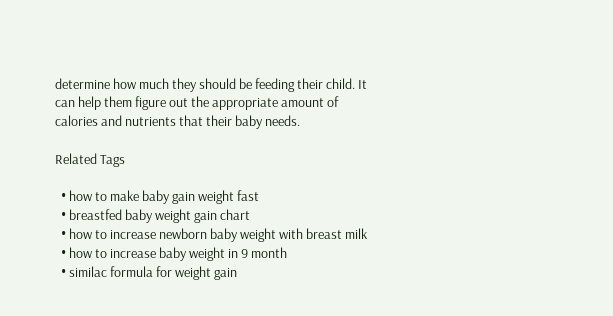determine how much they should be feeding their child. It can help them figure out the appropriate amount of calories and nutrients that their baby needs.

Related Tags

  • how to make baby gain weight fast
  • breastfed baby weight gain chart
  • how to increase newborn baby weight with breast milk
  • how to increase baby weight in 9 month
  • similac formula for weight gain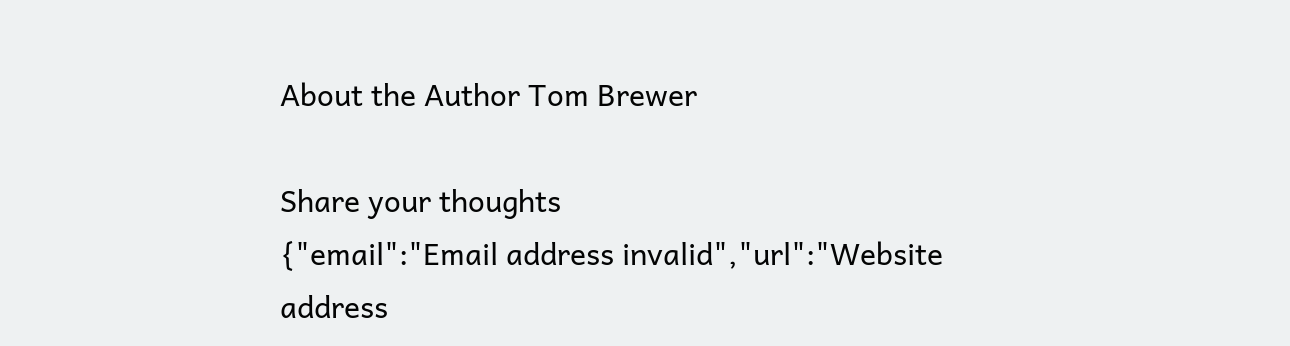About the Author Tom Brewer

Share your thoughts
{"email":"Email address invalid","url":"Website address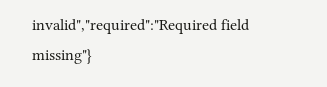invalid","required":"Required field missing"}